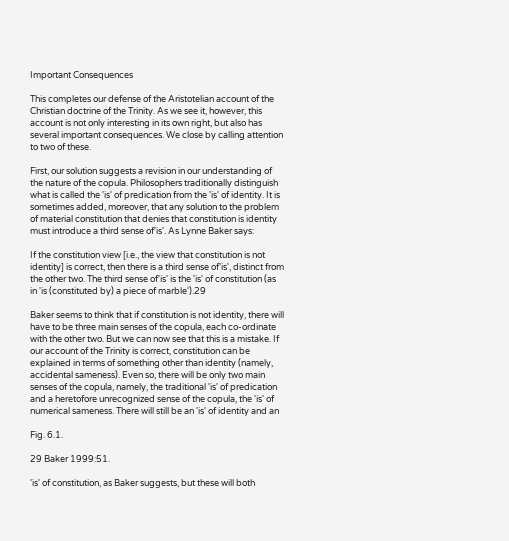Important Consequences

This completes our defense of the Aristotelian account of the Christian doctrine of the Trinity. As we see it, however, this account is not only interesting in its own right, but also has several important consequences. We close by calling attention to two of these.

First, our solution suggests a revision in our understanding of the nature of the copula. Philosophers traditionally distinguish what is called the 'is' of predication from the 'is' of identity. It is sometimes added, moreover, that any solution to the problem of material constitution that denies that constitution is identity must introduce a third sense of'is'. As Lynne Baker says:

If the constitution view [i.e., the view that constitution is not identity] is correct, then there is a third sense of'is', distinct from the other two. The third sense of'is' is the 'is' of constitution (as in 'is (constituted by) a piece of marble').29

Baker seems to think that if constitution is not identity, there will have to be three main senses of the copula, each co-ordinate with the other two. But we can now see that this is a mistake. If our account of the Trinity is correct, constitution can be explained in terms of something other than identity (namely, accidental sameness). Even so, there will be only two main senses of the copula, namely, the traditional 'is' of predication and a heretofore unrecognized sense of the copula, the 'is' of numerical sameness. There will still be an 'is' of identity and an

Fig. 6.1.

29 Baker 1999:51.

'is' of constitution, as Baker suggests, but these will both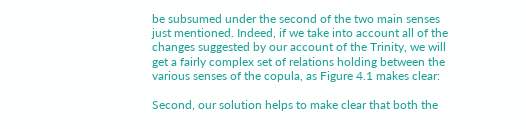be subsumed under the second of the two main senses just mentioned. Indeed, if we take into account all of the changes suggested by our account of the Trinity, we will get a fairly complex set of relations holding between the various senses of the copula, as Figure 4.1 makes clear:

Second, our solution helps to make clear that both the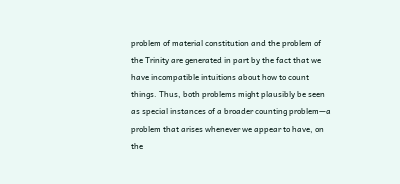problem of material constitution and the problem of the Trinity are generated in part by the fact that we have incompatible intuitions about how to count things. Thus, both problems might plausibly be seen as special instances of a broader counting problem—a problem that arises whenever we appear to have, on the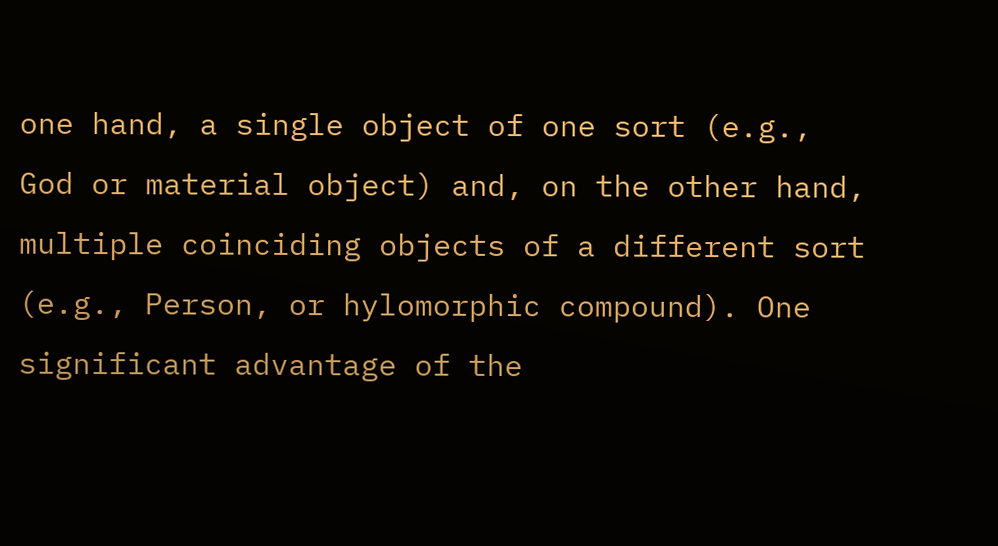one hand, a single object of one sort (e.g., God or material object) and, on the other hand, multiple coinciding objects of a different sort (e.g., Person, or hylomorphic compound). One significant advantage of the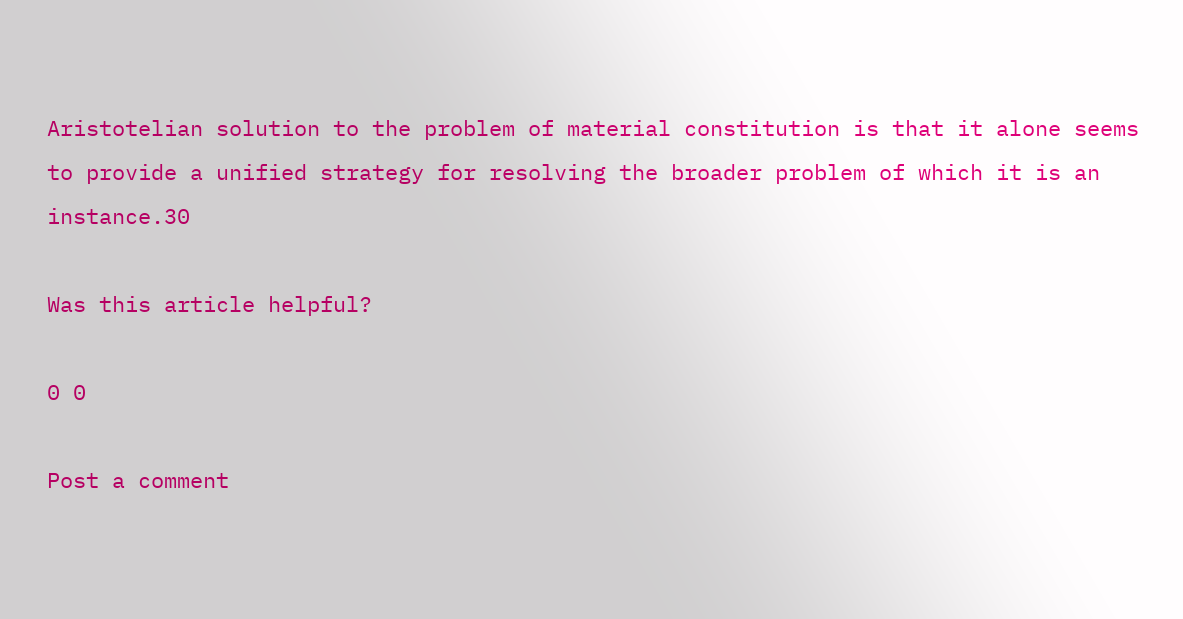Aristotelian solution to the problem of material constitution is that it alone seems to provide a unified strategy for resolving the broader problem of which it is an instance.30

Was this article helpful?

0 0

Post a comment